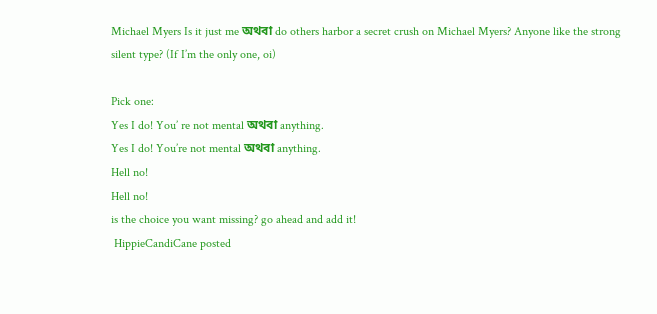Michael Myers Is it just me অথবা do others harbor a secret crush on Michael Myers? Anyone like the strong silent type? (If I’m the only one, oi)

Pick one:
Yes I do! You’ re not mental অথবা anything.
Yes I do! You’re not mental অথবা anything.
Hell no!
Hell no!
is the choice you want missing? go ahead and add it!
 HippieCandiCane posted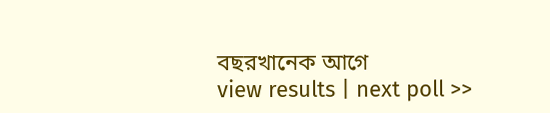বছরখানেক আগে
view results | next poll >>